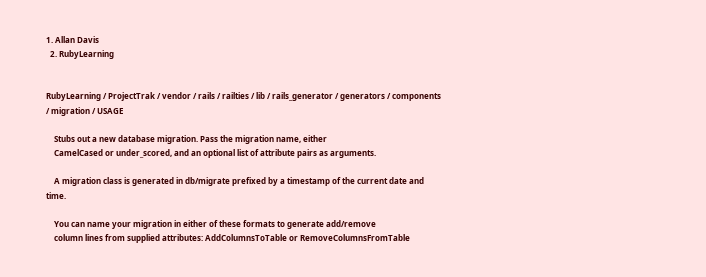1. Allan Davis
  2. RubyLearning


RubyLearning / ProjectTrak / vendor / rails / railties / lib / rails_generator / generators / components / migration / USAGE

    Stubs out a new database migration. Pass the migration name, either
    CamelCased or under_scored, and an optional list of attribute pairs as arguments.

    A migration class is generated in db/migrate prefixed by a timestamp of the current date and time.

    You can name your migration in either of these formats to generate add/remove
    column lines from supplied attributes: AddColumnsToTable or RemoveColumnsFromTable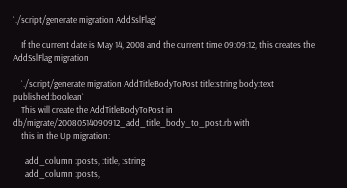`./script/generate migration AddSslFlag`

    If the current date is May 14, 2008 and the current time 09:09:12, this creates the AddSslFlag migration

    `./script/generate migration AddTitleBodyToPost title:string body:text published:boolean`
    This will create the AddTitleBodyToPost in db/migrate/20080514090912_add_title_body_to_post.rb with
    this in the Up migration:

      add_column :posts, :title, :string
      add_column :posts,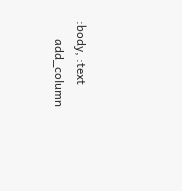:body, :text
      add_column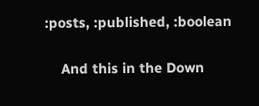:posts, :published, :boolean

    And this in the Down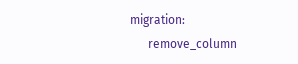migration:
      remove_column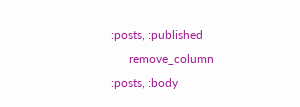:posts, :published
      remove_column :posts, :body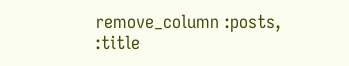remove_column :posts, :title